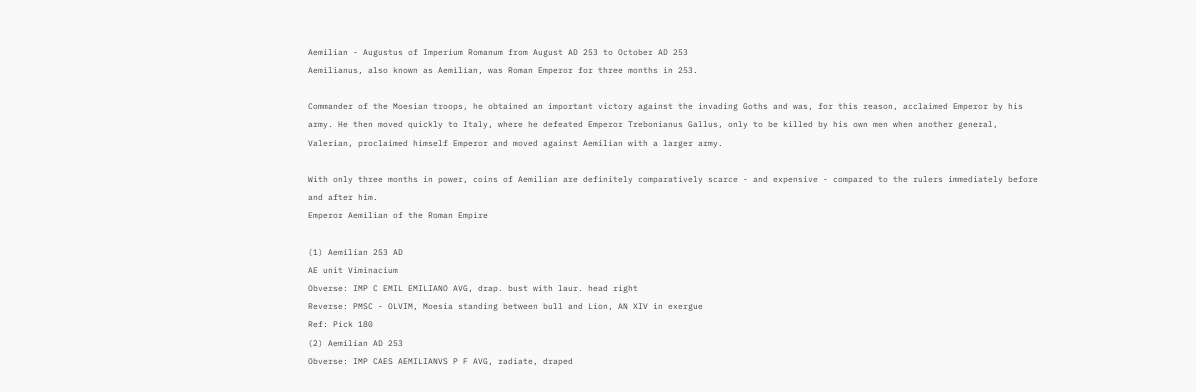Aemilian - Augustus of Imperium Romanum from August AD 253 to October AD 253
Aemilianus, also known as Aemilian, was Roman Emperor for three months in 253.

Commander of the Moesian troops, he obtained an important victory against the invading Goths and was, for this reason, acclaimed Emperor by his army. He then moved quickly to Italy, where he defeated Emperor Trebonianus Gallus, only to be killed by his own men when another general, Valerian, proclaimed himself Emperor and moved against Aemilian with a larger army.

With only three months in power, coins of Aemilian are definitely comparatively scarce - and expensive - compared to the rulers immediately before and after him.
Emperor Aemilian of the Roman Empire

(1) Aemilian 253 AD
AE unit Viminacium
Obverse: IMP C EMIL EMILIANO AVG, drap. bust with laur. head right
Reverse: PMSC - OLVIM, Moesia standing between bull and Lion, AN XIV in exergue
Ref: Pick 180
(2) Aemilian AD 253
Obverse: IMP CAES AEMILIANVS P F AVG, radiate, draped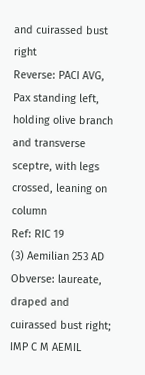and cuirassed bust right
Reverse: PACI AVG, Pax standing left, holding olive branch and transverse sceptre, with legs crossed, leaning on column
Ref: RIC 19
(3) Aemilian 253 AD
Obverse: laureate, draped and cuirassed bust right; IMP C M AEMIL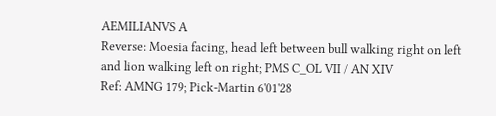AEMILIANVS A
Reverse: Moesia facing, head left between bull walking right on left and lion walking left on right; PMS C_OL VII / AN XIV
Ref: AMNG 179; Pick-Martin 6'01'28